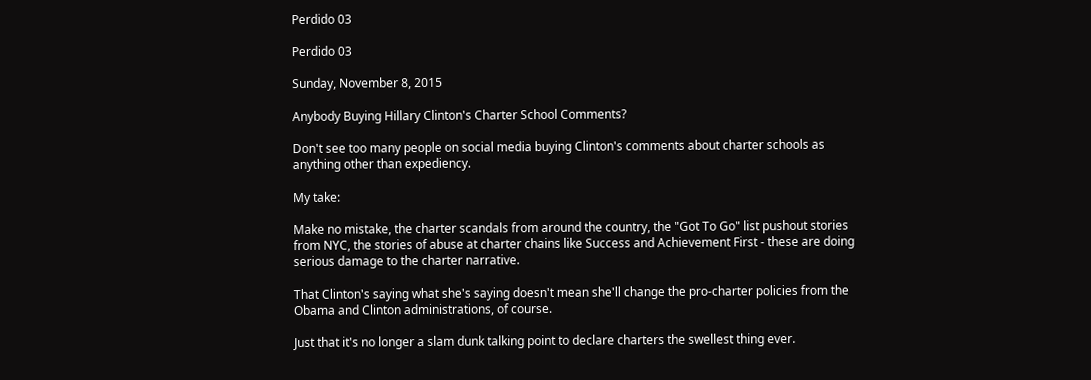Perdido 03

Perdido 03

Sunday, November 8, 2015

Anybody Buying Hillary Clinton's Charter School Comments?

Don't see too many people on social media buying Clinton's comments about charter schools as anything other than expediency.

My take:

Make no mistake, the charter scandals from around the country, the "Got To Go" list pushout stories from NYC, the stories of abuse at charter chains like Success and Achievement First - these are doing serious damage to the charter narrative.

That Clinton's saying what she's saying doesn't mean she'll change the pro-charter policies from the Obama and Clinton administrations, of course.

Just that it's no longer a slam dunk talking point to declare charters the swellest thing ever.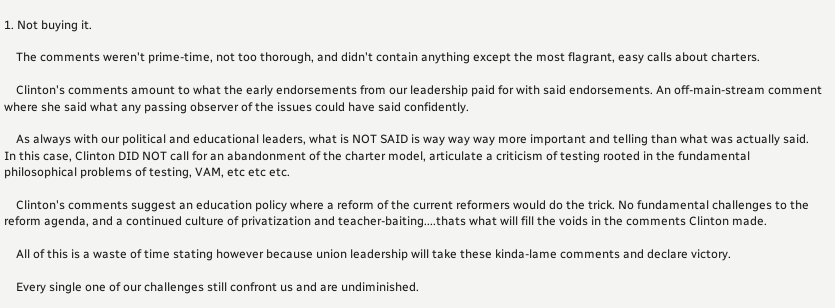1. Not buying it.

    The comments weren't prime-time, not too thorough, and didn't contain anything except the most flagrant, easy calls about charters.

    Clinton's comments amount to what the early endorsements from our leadership paid for with said endorsements. An off-main-stream comment where she said what any passing observer of the issues could have said confidently.

    As always with our political and educational leaders, what is NOT SAID is way way way more important and telling than what was actually said. In this case, Clinton DID NOT call for an abandonment of the charter model, articulate a criticism of testing rooted in the fundamental philosophical problems of testing, VAM, etc etc etc.

    Clinton's comments suggest an education policy where a reform of the current reformers would do the trick. No fundamental challenges to the reform agenda, and a continued culture of privatization and teacher-baiting....thats what will fill the voids in the comments Clinton made.

    All of this is a waste of time stating however because union leadership will take these kinda-lame comments and declare victory.

    Every single one of our challenges still confront us and are undiminished.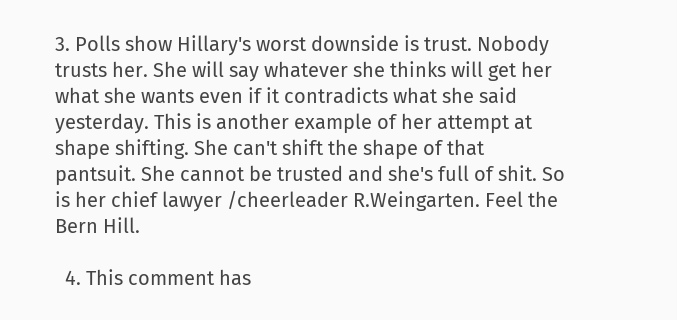3. Polls show Hillary's worst downside is trust. Nobody trusts her. She will say whatever she thinks will get her what she wants even if it contradicts what she said yesterday. This is another example of her attempt at shape shifting. She can't shift the shape of that pantsuit. She cannot be trusted and she's full of shit. So is her chief lawyer /cheerleader R.Weingarten. Feel the Bern Hill.

  4. This comment has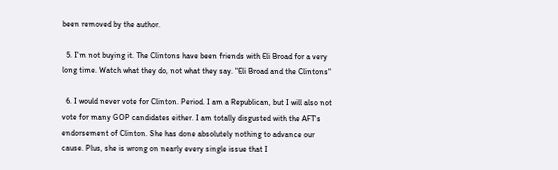been removed by the author.

  5. I'm not buying it. The Clintons have been friends with Eli Broad for a very long time. Watch what they do, not what they say. "Eli Broad and the Clintons"

  6. I would never vote for Clinton. Period. I am a Republican, but I will also not vote for many GOP candidates either. I am totally disgusted with the AFT's endorsement of Clinton. She has done absolutely nothing to advance our cause. Plus, she is wrong on nearly every single issue that I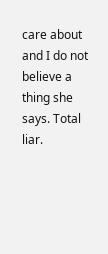care about and I do not believe a thing she says. Total liar.